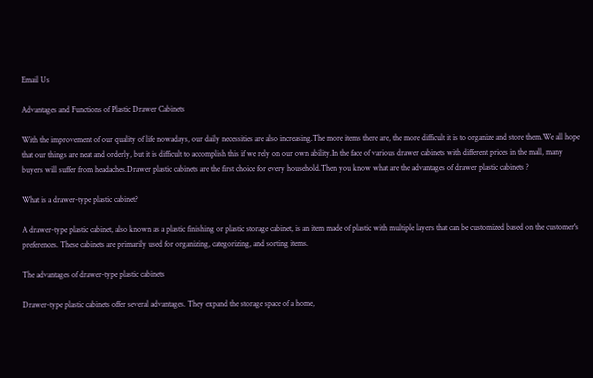Email Us

Advantages and Functions of Plastic Drawer Cabinets

With the improvement of our quality of life nowadays, our daily necessities are also increasing.The more items there are, the more difficult it is to organize and store them.We all hope that our things are neat and orderly, but it is difficult to accomplish this if we rely on our own ability.In the face of various drawer cabinets with different prices in the mall, many buyers will suffer from headaches.Drawer plastic cabinets are the first choice for every household.Then you know what are the advantages of drawer plastic cabinets ?

What is a drawer-type plastic cabinet?

A drawer-type plastic cabinet, also known as a plastic finishing or plastic storage cabinet, is an item made of plastic with multiple layers that can be customized based on the customer's preferences. These cabinets are primarily used for organizing, categorizing, and sorting items.

The advantages of drawer-type plastic cabinets

Drawer-type plastic cabinets offer several advantages. They expand the storage space of a home,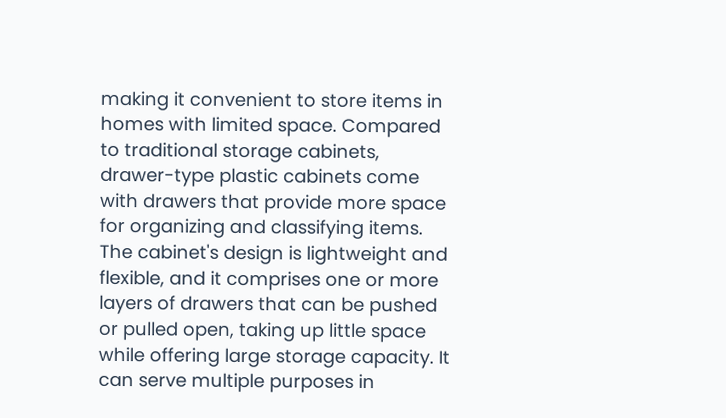making it convenient to store items in homes with limited space. Compared to traditional storage cabinets, drawer-type plastic cabinets come with drawers that provide more space for organizing and classifying items. The cabinet's design is lightweight and flexible, and it comprises one or more layers of drawers that can be pushed or pulled open, taking up little space while offering large storage capacity. It can serve multiple purposes in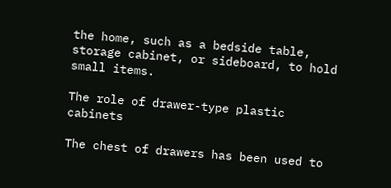the home, such as a bedside table, storage cabinet, or sideboard, to hold small items.

The role of drawer-type plastic cabinets

The chest of drawers has been used to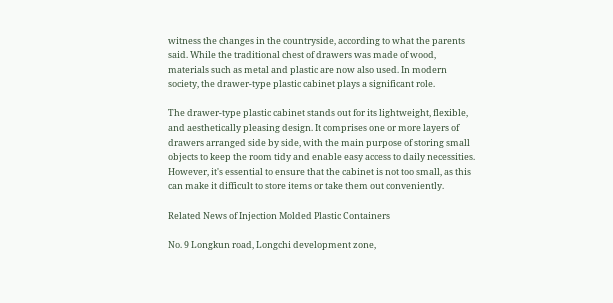witness the changes in the countryside, according to what the parents said. While the traditional chest of drawers was made of wood, materials such as metal and plastic are now also used. In modern society, the drawer-type plastic cabinet plays a significant role.

The drawer-type plastic cabinet stands out for its lightweight, flexible, and aesthetically pleasing design. It comprises one or more layers of drawers arranged side by side, with the main purpose of storing small objects to keep the room tidy and enable easy access to daily necessities. However, it's essential to ensure that the cabinet is not too small, as this can make it difficult to store items or take them out conveniently.

Related News of Injection Molded Plastic Containers

No. 9 Longkun road, Longchi development zone,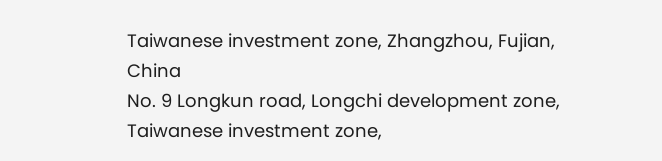Taiwanese investment zone, Zhangzhou, Fujian, China
No. 9 Longkun road, Longchi development zone, Taiwanese investment zone,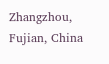Zhangzhou, Fujian, China